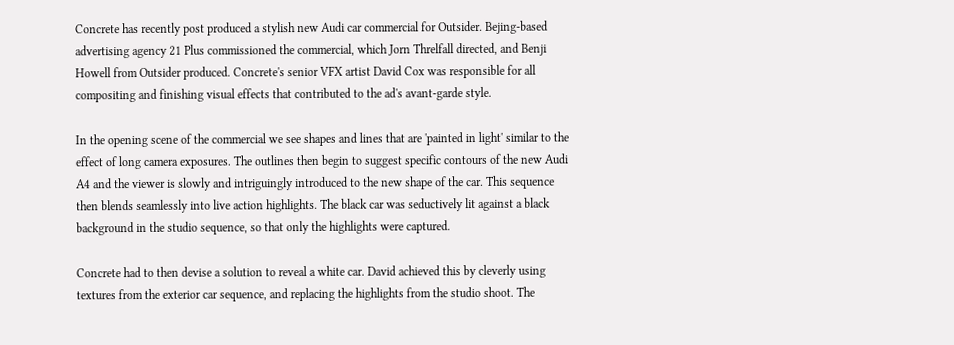Concrete has recently post produced a stylish new Audi car commercial for Outsider. Bejing-based advertising agency 21 Plus commissioned the commercial, which Jorn Threlfall directed, and Benji Howell from Outsider produced. Concrete's senior VFX artist David Cox was responsible for all compositing and finishing visual effects that contributed to the ad's avant-garde style.

In the opening scene of the commercial we see shapes and lines that are 'painted in light' similar to the effect of long camera exposures. The outlines then begin to suggest specific contours of the new Audi A4 and the viewer is slowly and intriguingly introduced to the new shape of the car. This sequence then blends seamlessly into live action highlights. The black car was seductively lit against a black background in the studio sequence, so that only the highlights were captured.

Concrete had to then devise a solution to reveal a white car. David achieved this by cleverly using textures from the exterior car sequence, and replacing the highlights from the studio shoot. The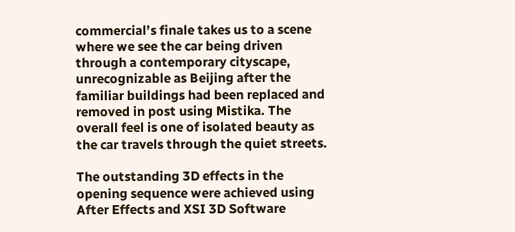commercial’s finale takes us to a scene where we see the car being driven through a contemporary cityscape, unrecognizable as Beijing after the familiar buildings had been replaced and removed in post using Mistika. The overall feel is one of isolated beauty as the car travels through the quiet streets.

The outstanding 3D effects in the opening sequence were achieved using After Effects and XSI 3D Software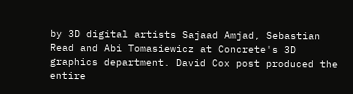by 3D digital artists Sajaad Amjad, Sebastian Read and Abi Tomasiewicz at Concrete's 3D graphics department. David Cox post produced the entire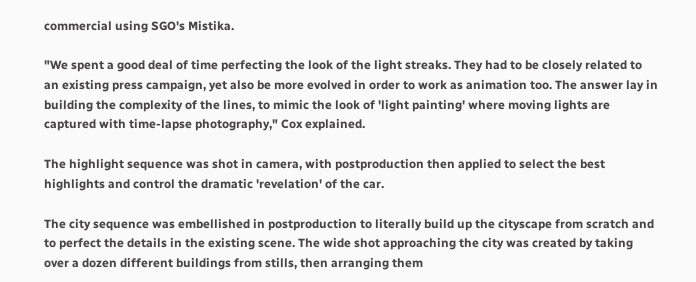commercial using SGO's Mistika.

"We spent a good deal of time perfecting the look of the light streaks. They had to be closely related to an existing press campaign, yet also be more evolved in order to work as animation too. The answer lay in building the complexity of the lines, to mimic the look of 'light painting' where moving lights are captured with time-lapse photography," Cox explained.

The highlight sequence was shot in camera, with postproduction then applied to select the best highlights and control the dramatic 'revelation' of the car.

The city sequence was embellished in postproduction to literally build up the cityscape from scratch and to perfect the details in the existing scene. The wide shot approaching the city was created by taking over a dozen different buildings from stills, then arranging them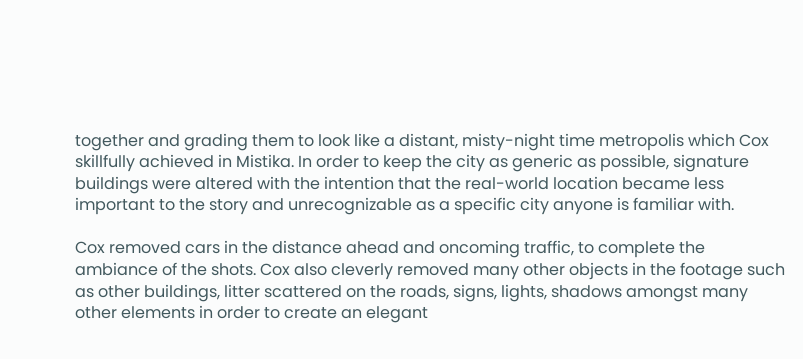together and grading them to look like a distant, misty-night time metropolis which Cox skillfully achieved in Mistika. In order to keep the city as generic as possible, signature buildings were altered with the intention that the real-world location became less important to the story and unrecognizable as a specific city anyone is familiar with.

Cox removed cars in the distance ahead and oncoming traffic, to complete the ambiance of the shots. Cox also cleverly removed many other objects in the footage such as other buildings, litter scattered on the roads, signs, lights, shadows amongst many other elements in order to create an elegant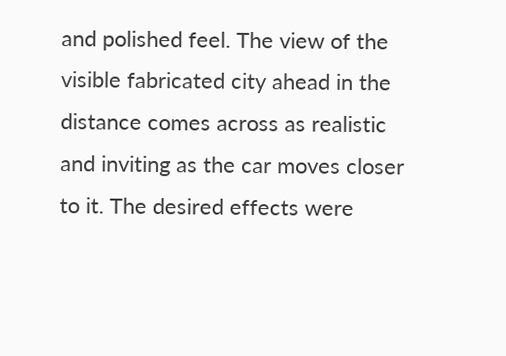and polished feel. The view of the visible fabricated city ahead in the distance comes across as realistic and inviting as the car moves closer to it. The desired effects were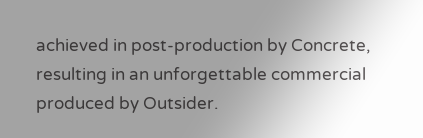achieved in post-production by Concrete, resulting in an unforgettable commercial produced by Outsider.